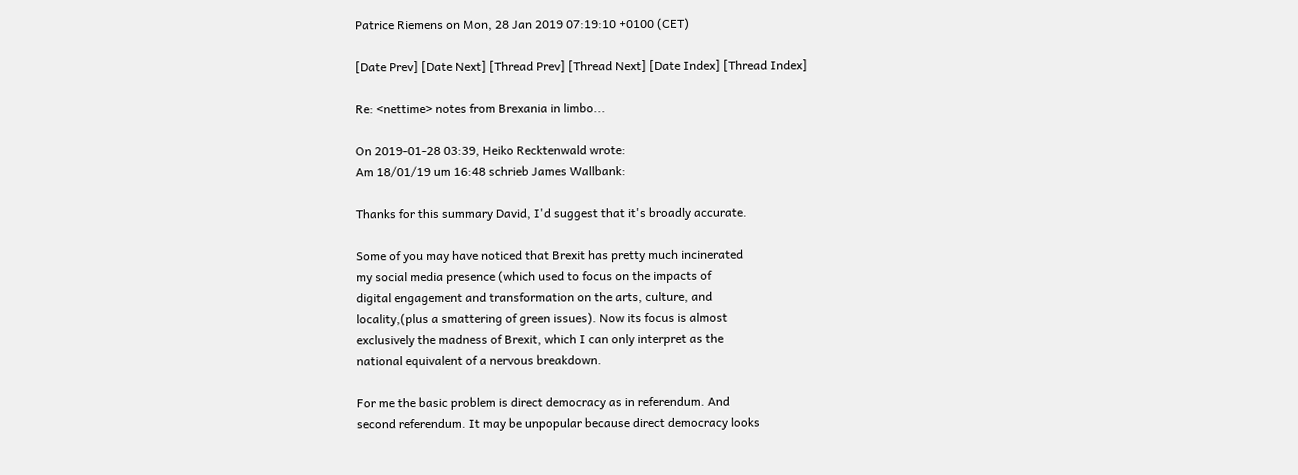Patrice Riemens on Mon, 28 Jan 2019 07:19:10 +0100 (CET)

[Date Prev] [Date Next] [Thread Prev] [Thread Next] [Date Index] [Thread Index]

Re: <nettime> notes from Brexania in limbo...

On 2019-01-28 03:39, Heiko Recktenwald wrote:
Am 18/01/19 um 16:48 schrieb James Wallbank:

Thanks for this summary David, I'd suggest that it's broadly accurate.

Some of you may have noticed that Brexit has pretty much incinerated
my social media presence (which used to focus on the impacts of
digital engagement and transformation on the arts, culture, and
locality,(plus a smattering of green issues). Now its focus is almost
exclusively the madness of Brexit, which I can only interpret as the
national equivalent of a nervous breakdown.

For me the basic problem is direct democracy as in referendum. And
second referendum. It may be unpopular because direct democracy looks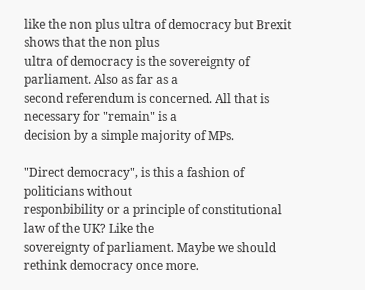like the non plus ultra of democracy but Brexit shows that the non plus
ultra of democracy is the sovereignty of parliament. Also as far as a
second referendum is concerned. All that is necessary for "remain" is a
decision by a simple majority of MPs.

"Direct democracy", is this a fashion of politicians without
responbibility or a principle of constitutional law of the UK? Like the
sovereignty of parliament. Maybe we should rethink democracy once more.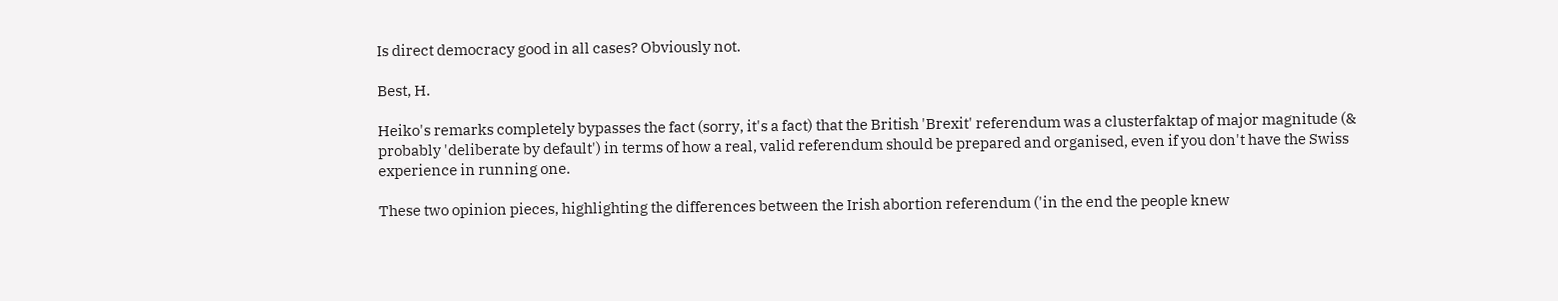Is direct democracy good in all cases? Obviously not.

Best, H.

Heiko's remarks completely bypasses the fact (sorry, it's a fact) that the British 'Brexit' referendum was a clusterfaktap of major magnitude (& probably 'deliberate by default') in terms of how a real, valid referendum should be prepared and organised, even if you don't have the Swiss experience in running one.

These two opinion pieces, highlighting the differences between the Irish abortion referendum ('in the end the people knew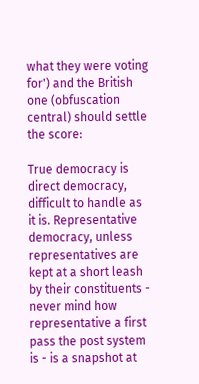what they were voting for') and the British one (obfuscation central) should settle the score:

True democracy is direct democracy, difficult to handle as it is. Representative democracy, unless representatives are kept at a short leash by their constituents - never mind how representative a first pass the post system is - is a snapshot at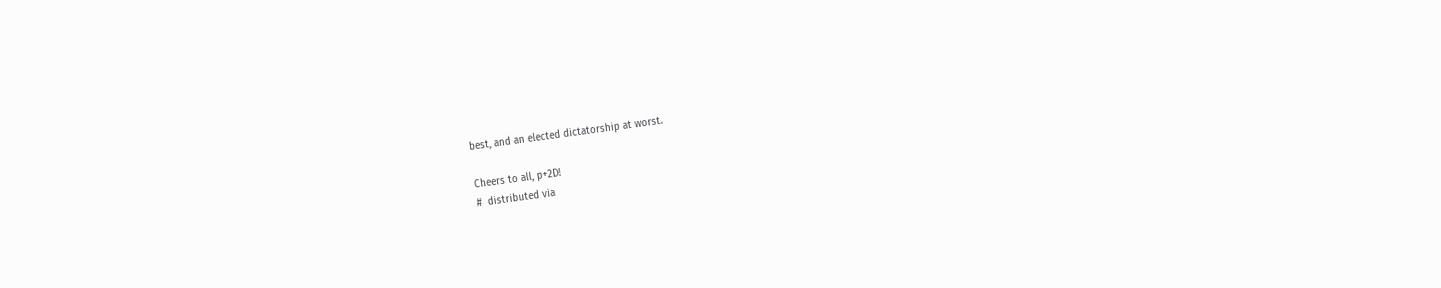best, and an elected dictatorship at worst.

Cheers to all, p+2D!
#  distributed via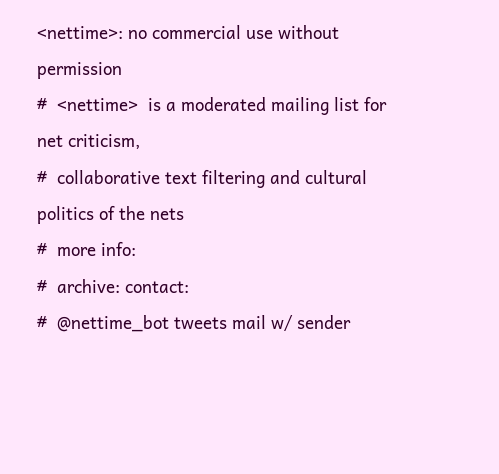<nettime>: no commercial use without permission
#  <nettime>  is a moderated mailing list for net criticism,
#  collaborative text filtering and cultural politics of the nets
#  more info:
#  archive: contact:
#  @nettime_bot tweets mail w/ sender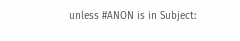unless #ANON is in Subject: